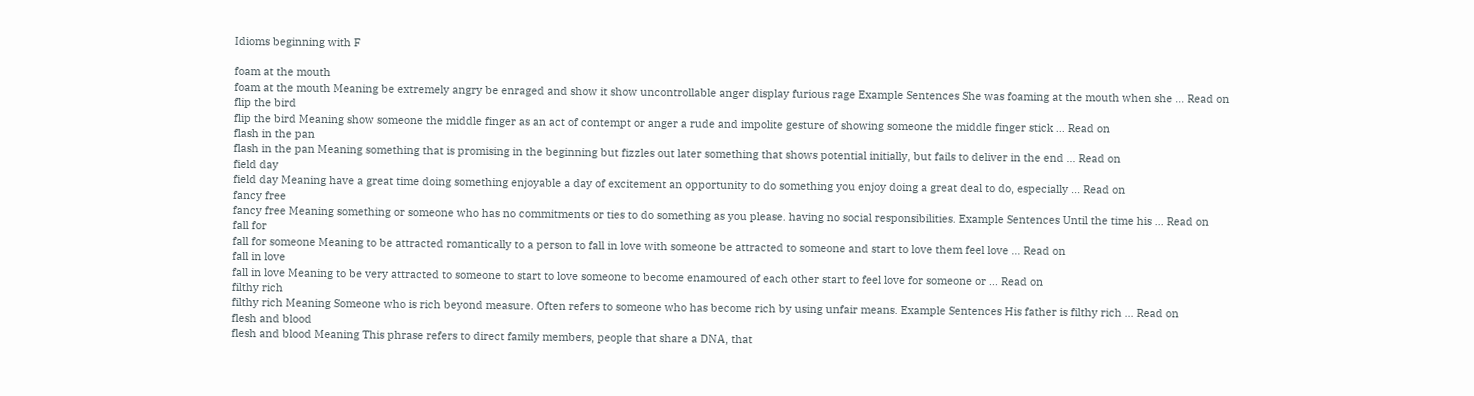Idioms beginning with F

foam at the mouth
foam at the mouth Meaning be extremely angry be enraged and show it show uncontrollable anger display furious rage Example Sentences She was foaming at the mouth when she ... Read on
flip the bird
flip the bird Meaning show someone the middle finger as an act of contempt or anger a rude and impolite gesture of showing someone the middle finger stick ... Read on
flash in the pan
flash in the pan Meaning something that is promising in the beginning but fizzles out later something that shows potential initially, but fails to deliver in the end ... Read on
field day
field day Meaning have a great time doing something enjoyable a day of excitement an opportunity to do something you enjoy doing a great deal to do, especially ... Read on
fancy free
fancy free Meaning something or someone who has no commitments or ties to do something as you please. having no social responsibilities. Example Sentences Until the time his ... Read on
fall for
fall for someone Meaning to be attracted romantically to a person to fall in love with someone be attracted to someone and start to love them feel love ... Read on
fall in love
fall in love Meaning to be very attracted to someone to start to love someone to become enamoured of each other start to feel love for someone or ... Read on
filthy rich
filthy rich Meaning Someone who is rich beyond measure. Often refers to someone who has become rich by using unfair means. Example Sentences His father is filthy rich ... Read on
flesh and blood
flesh and blood Meaning This phrase refers to direct family members, people that share a DNA, that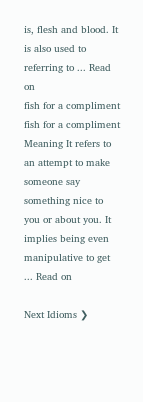is, flesh and blood. It is also used to referring to ... Read on
fish for a compliment
fish for a compliment Meaning It refers to an attempt to make someone say something nice to you or about you. It implies being even manipulative to get ... Read on

Next Idioms ❯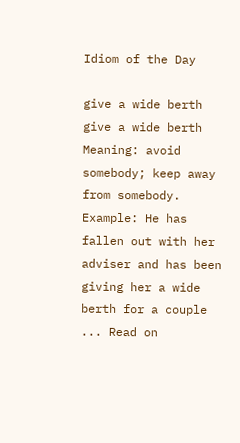Idiom of the Day

give a wide berth
give a wide berth Meaning: avoid somebody; keep away from somebody. Example: He has fallen out with her adviser and has been giving her a wide berth for a couple ... Read on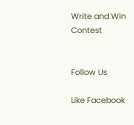Write and Win Contest


Follow Us

Like Facebook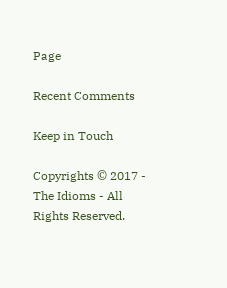Page

Recent Comments

Keep in Touch

Copyrights © 2017 - The Idioms - All Rights Reserved.